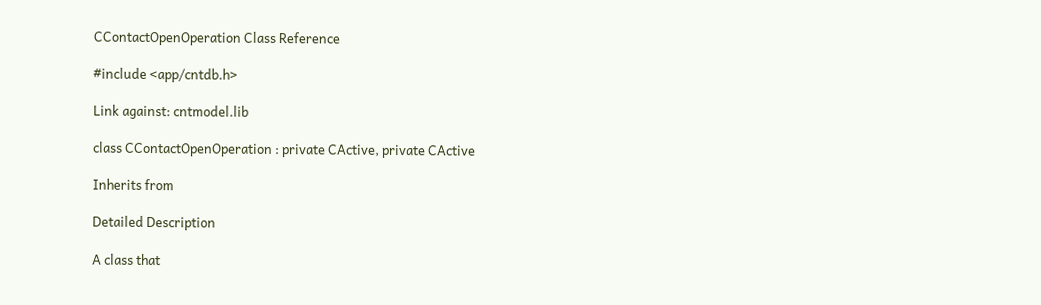CContactOpenOperation Class Reference

#include <app/cntdb.h>

Link against: cntmodel.lib

class CContactOpenOperation : private CActive, private CActive

Inherits from

Detailed Description

A class that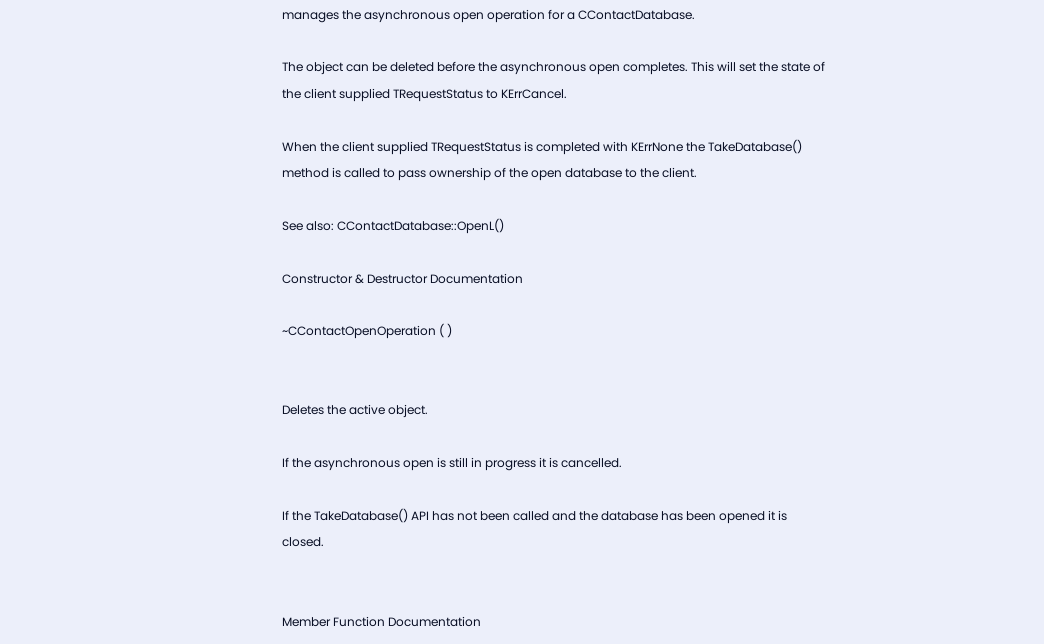manages the asynchronous open operation for a CContactDatabase.

The object can be deleted before the asynchronous open completes. This will set the state of the client supplied TRequestStatus to KErrCancel.

When the client supplied TRequestStatus is completed with KErrNone the TakeDatabase() method is called to pass ownership of the open database to the client.

See also: CContactDatabase::OpenL()

Constructor & Destructor Documentation

~CContactOpenOperation ( )


Deletes the active object.

If the asynchronous open is still in progress it is cancelled.

If the TakeDatabase() API has not been called and the database has been opened it is closed.


Member Function Documentation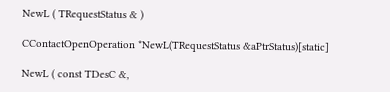NewL ( TRequestStatus & )

CContactOpenOperation *NewL(TRequestStatus &aPtrStatus)[static]

NewL ( const TDesC &,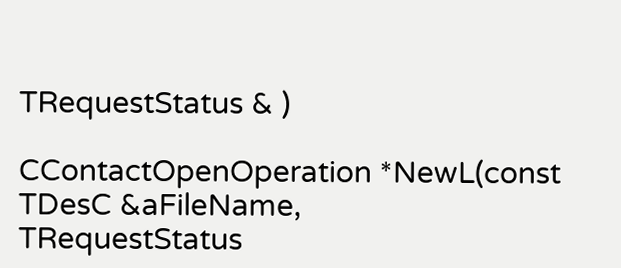TRequestStatus & )

CContactOpenOperation *NewL(const TDesC &aFileName,
TRequestStatus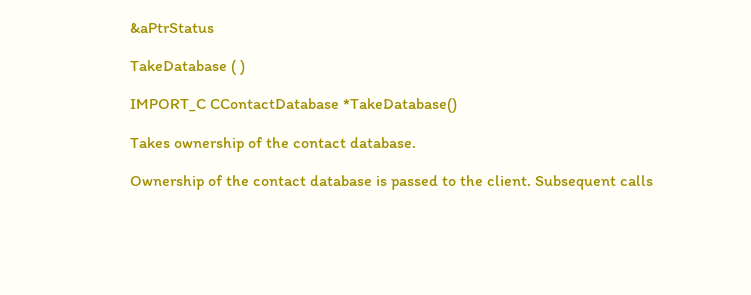&aPtrStatus

TakeDatabase ( )

IMPORT_C CContactDatabase *TakeDatabase()

Takes ownership of the contact database.

Ownership of the contact database is passed to the client. Subsequent calls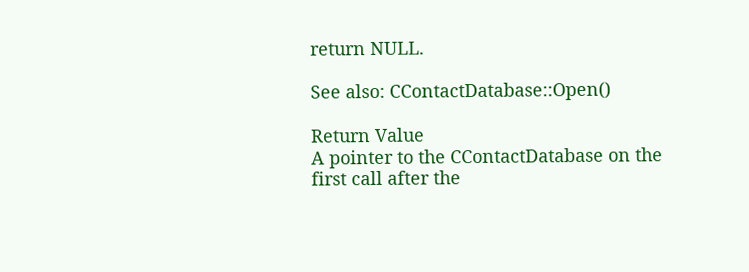return NULL.

See also: CContactDatabase::Open()

Return Value
A pointer to the CContactDatabase on the first call after the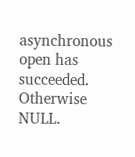asynchronous open has succeeded. Otherwise NULL.